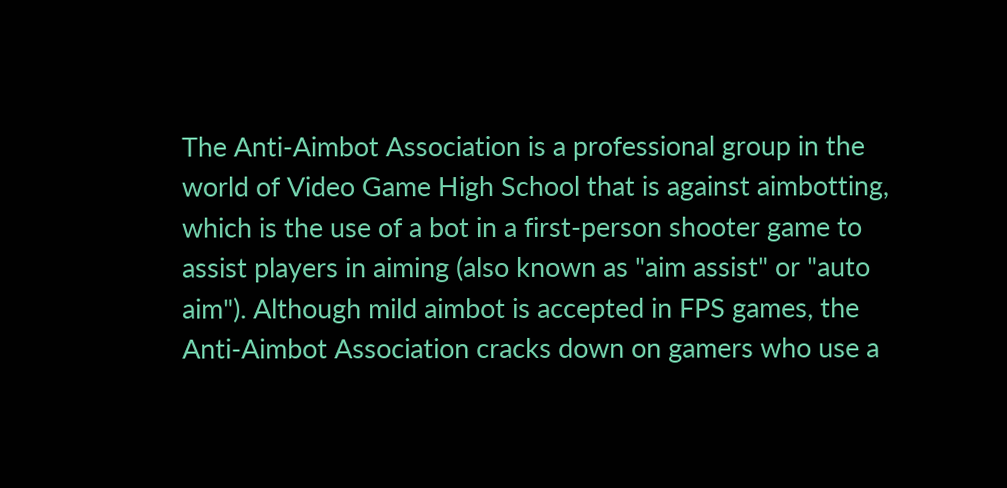The Anti-Aimbot Association is a professional group in the world of Video Game High School that is against aimbotting, which is the use of a bot in a first-person shooter game to assist players in aiming (also known as "aim assist" or "auto aim"). Although mild aimbot is accepted in FPS games, the Anti-Aimbot Association cracks down on gamers who use a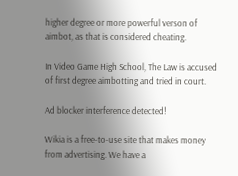higher degree or more powerful verson of aimbot, as that is considered cheating.

In Video Game High School, The Law is accused of first degree aimbotting and tried in court.

Ad blocker interference detected!

Wikia is a free-to-use site that makes money from advertising. We have a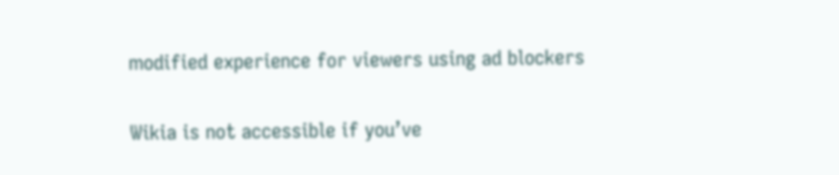modified experience for viewers using ad blockers

Wikia is not accessible if you’ve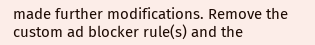made further modifications. Remove the custom ad blocker rule(s) and the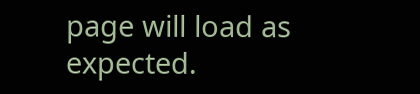page will load as expected.